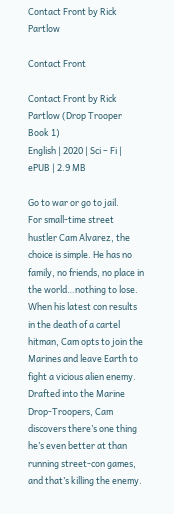Contact Front by Rick Partlow

Contact Front

Contact Front by Rick Partlow (Drop Trooper Book 1)
English | 2020 | Sci – Fi | ePUB | 2.9 MB

Go to war or go to jail.
For small-time street hustler Cam Alvarez, the choice is simple. He has no family, no friends, no place in the world…nothing to lose. When his latest con results in the death of a cartel hitman, Cam opts to join the Marines and leave Earth to fight a vicious alien enemy.
Drafted into the Marine Drop-Troopers, Cam discovers there’s one thing he’s even better at than running street-con games, and that’s killing the enemy.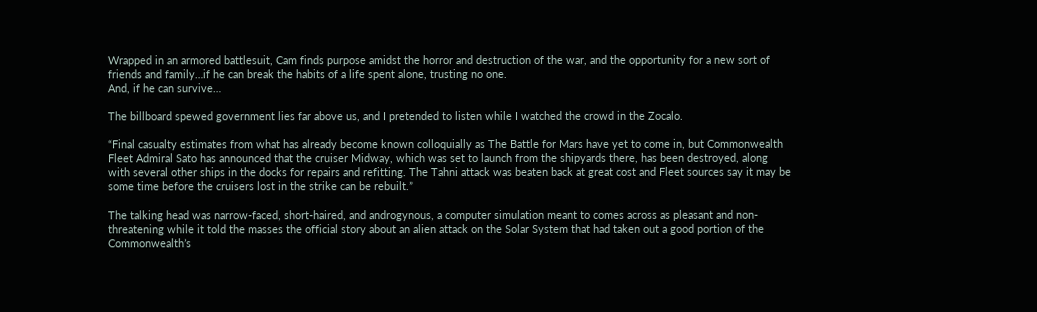Wrapped in an armored battlesuit, Cam finds purpose amidst the horror and destruction of the war, and the opportunity for a new sort of friends and family…if he can break the habits of a life spent alone, trusting no one.
And, if he can survive…

The billboard spewed government lies far above us, and I pretended to listen while I watched the crowd in the Zocalo.

“Final casualty estimates from what has already become known colloquially as The Battle for Mars have yet to come in, but Commonwealth Fleet Admiral Sato has announced that the cruiser Midway, which was set to launch from the shipyards there, has been destroyed, along with several other ships in the docks for repairs and refitting. The Tahni attack was beaten back at great cost and Fleet sources say it may be some time before the cruisers lost in the strike can be rebuilt.”

The talking head was narrow-faced, short-haired, and androgynous, a computer simulation meant to comes across as pleasant and non-threatening while it told the masses the official story about an alien attack on the Solar System that had taken out a good portion of the Commonwealth’s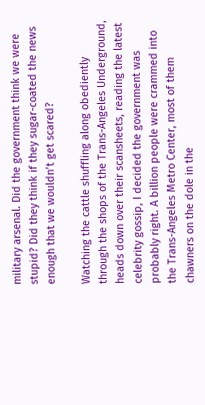military arsenal. Did the government think we were stupid? Did they think if they sugar-coated the news enough that we wouldn’t get scared?

Watching the cattle shuffling along obediently through the shops of the Trans-Angeles Underground, heads down over their scansheets, reading the latest celebrity gossip, I decided the government was probably right. A billion people were crammed into the Trans-Angeles Metro Center, most of them chawners on the dole in the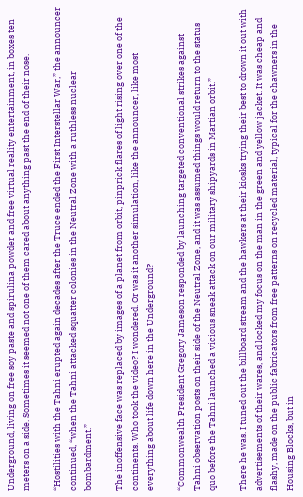Underground, living on free soy paste and spirulina powder and free virtual reality entertainment, in boxes ten meters on a side. Sometimes it seemed not one of them cared about anything past the end of their nose.

“Hostilities with the Tahni erupted again decades after the Truce ended the First Interstellar War,” the announcer continued, “when the Tahni attacked squatter colonies in the Neutral Zone with a ruthless nuclear bombardment.”

The inoffensive face was replaced by images of a planet from orbit, pinprick flares of light rising over one of the continents. Who took the video? I wondered. Or was it another simulation, like the announcer, like most everything about life down here in the Underground?

“Commonwealth President Gregory Jameson responded by launching targeted conventional strikes against Tahni observation posts on their side of the Neutral Zone, and it was assumed things would return to the status quo before the Tahni launched a vicious sneak attack on our military shipyards in Martian orbit.”

There he was. I tuned out the billboard stream and the hawkers at their kiosks trying their best to drown it out with advertisements of their wares, and locked my focus on the man in the green and yellow jacket. It was cheap and flashy, made on the public fabricators from free patterns on recycled material, typical for the chawners in the Housing Blocks, but in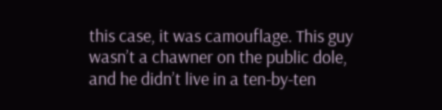this case, it was camouflage. This guy wasn’t a chawner on the public dole, and he didn’t live in a ten-by-ten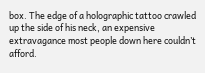box. The edge of a holographic tattoo crawled up the side of his neck, an expensive extravagance most people down here couldn’t afford.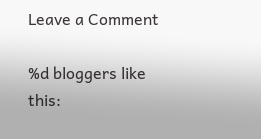Leave a Comment

%d bloggers like this: